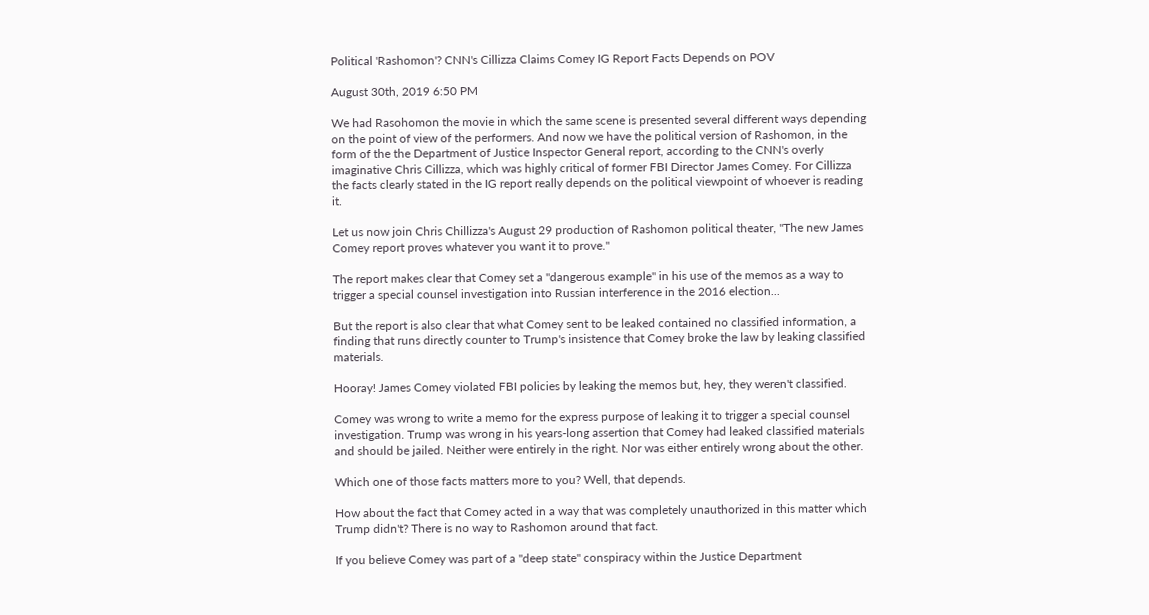Political 'Rashomon'? CNN's Cillizza Claims Comey IG Report Facts Depends on POV

August 30th, 2019 6:50 PM

We had Rasohomon the movie in which the same scene is presented several different ways depending on the point of view of the performers. And now we have the political version of Rashomon, in the form of the the Department of Justice Inspector General report, according to the CNN's overly imaginative Chris Cillizza, which was highly critical of former FBI Director James Comey. For Cillizza the facts clearly stated in the IG report really depends on the political viewpoint of whoever is reading it.

Let us now join Chris Chillizza's August 29 production of Rashomon political theater, "The new James Comey report proves whatever you want it to prove."

The report makes clear that Comey set a "dangerous example" in his use of the memos as a way to trigger a special counsel investigation into Russian interference in the 2016 election...

But the report is also clear that what Comey sent to be leaked contained no classified information, a finding that runs directly counter to Trump's insistence that Comey broke the law by leaking classified materials.

Hooray! James Comey violated FBI policies by leaking the memos but, hey, they weren't classified.

Comey was wrong to write a memo for the express purpose of leaking it to trigger a special counsel investigation. Trump was wrong in his years-long assertion that Comey had leaked classified materials and should be jailed. Neither were entirely in the right. Nor was either entirely wrong about the other.

Which one of those facts matters more to you? Well, that depends.

How about the fact that Comey acted in a way that was completely unauthorized in this matter which Trump didn't? There is no way to Rashomon around that fact.

If you believe Comey was part of a "deep state" conspiracy within the Justice Department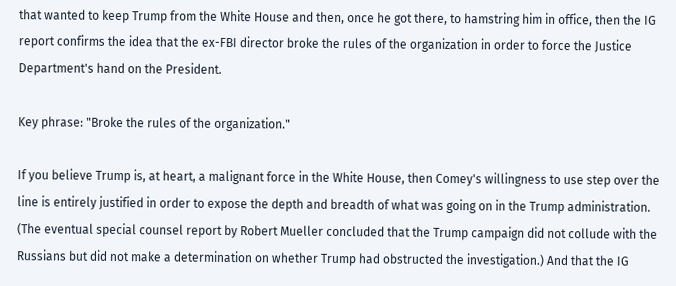that wanted to keep Trump from the White House and then, once he got there, to hamstring him in office, then the IG report confirms the idea that the ex-FBI director broke the rules of the organization in order to force the Justice Department's hand on the President.

Key phrase: "Broke the rules of the organization."

If you believe Trump is, at heart, a malignant force in the White House, then Comey's willingness to use step over the line is entirely justified in order to expose the depth and breadth of what was going on in the Trump administration. (The eventual special counsel report by Robert Mueller concluded that the Trump campaign did not collude with the Russians but did not make a determination on whether Trump had obstructed the investigation.) And that the IG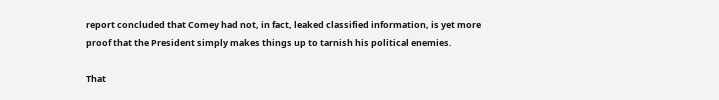report concluded that Comey had not, in fact, leaked classified information, is yet more proof that the President simply makes things up to tarnish his political enemies.

That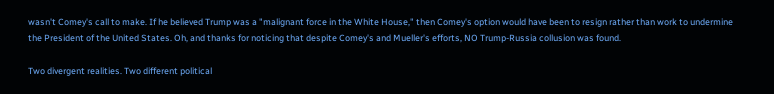wasn't Comey's call to make. If he believed Trump was a "malignant force in the White House," then Comey's option would have been to resign rather than work to undermine the President of the United States. Oh, and thanks for noticing that despite Comey's and Mueller's efforts, NO Trump-Russia collusion was found.

Two divergent realities. Two different political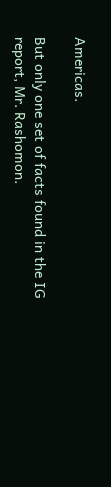Americas.

But only one set of facts found in the IG report, Mr. Rashomon.